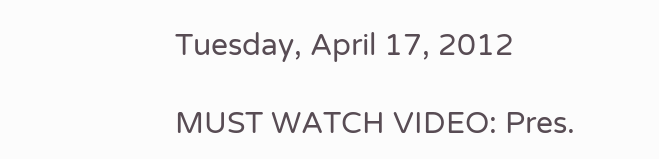Tuesday, April 17, 2012

MUST WATCH VIDEO: Pres.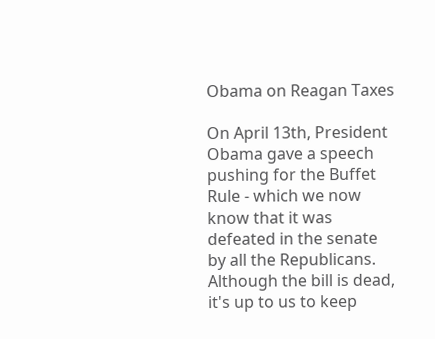Obama on Reagan Taxes

On April 13th, President Obama gave a speech pushing for the Buffet Rule - which we now know that it was defeated in the senate by all the Republicans. Although the bill is dead, it's up to us to keep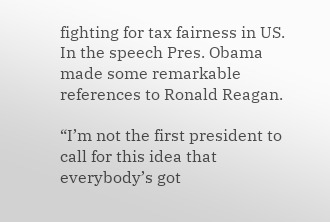fighting for tax fairness in US. In the speech Pres. Obama made some remarkable references to Ronald Reagan.

“I’m not the first president to call for this idea that everybody’s got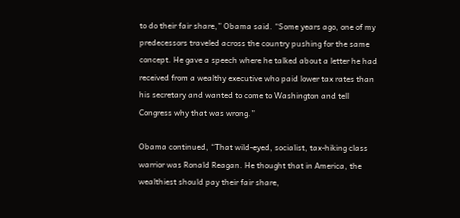to do their fair share,” Obama said. “Some years ago, one of my predecessors traveled across the country pushing for the same concept. He gave a speech where he talked about a letter he had received from a wealthy executive who paid lower tax rates than his secretary and wanted to come to Washington and tell Congress why that was wrong.”

Obama continued, “That wild-eyed, socialist, tax-hiking class warrior was Ronald Reagan. He thought that in America, the wealthiest should pay their fair share,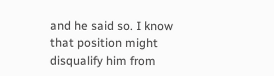and he said so. I know that position might disqualify him from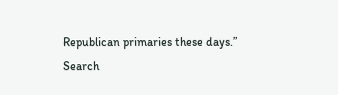Republican primaries these days.”
Search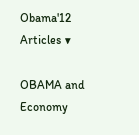Obama'12 Articles ▼

OBAMA and Economy